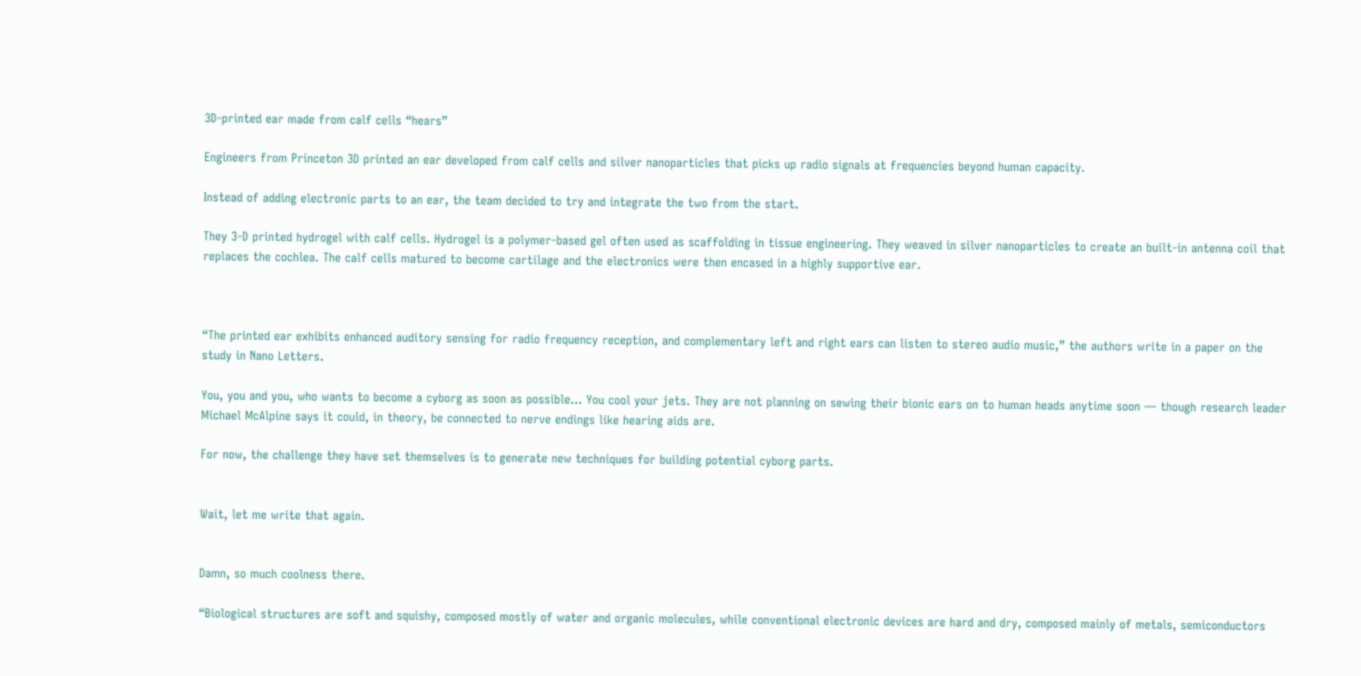3D-printed ear made from calf cells “hears”

Engineers from Princeton 3D printed an ear developed from calf cells and silver nanoparticles that picks up radio signals at frequencies beyond human capacity.

Instead of adding electronic parts to an ear, the team decided to try and integrate the two from the start.

They 3-D printed hydrogel with calf cells. Hydrogel is a polymer-based gel often used as scaffolding in tissue engineering. They weaved in silver nanoparticles to create an built-in antenna coil that replaces the cochlea. The calf cells matured to become cartilage and the electronics were then encased in a highly supportive ear.



“The printed ear exhibits enhanced auditory sensing for radio frequency reception, and complementary left and right ears can listen to stereo audio music,” the authors write in a paper on the study in Nano Letters.

You, you and you, who wants to become a cyborg as soon as possible… You cool your jets. They are not planning on sewing their bionic ears on to human heads anytime soon — though research leader Michael McAlpine says it could, in theory, be connected to nerve endings like hearing aids are.

For now, the challenge they have set themselves is to generate new techniques for building potential cyborg parts.


Wait, let me write that again.


Damn, so much coolness there.

“Biological structures are soft and squishy, composed mostly of water and organic molecules, while conventional electronic devices are hard and dry, composed mainly of metals, semiconductors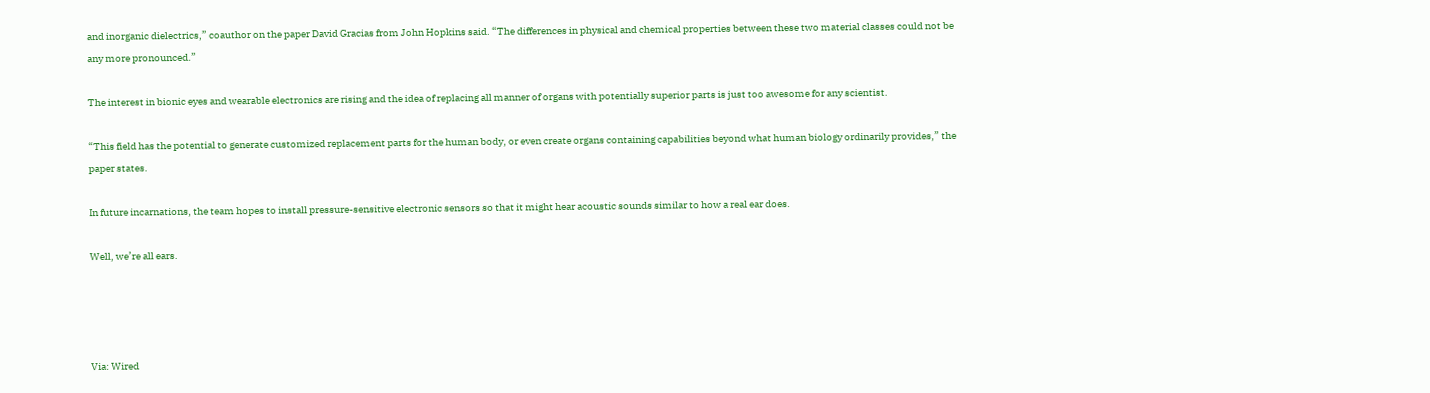and inorganic dielectrics,” coauthor on the paper David Gracias from John Hopkins said. “The differences in physical and chemical properties between these two material classes could not be any more pronounced.”

The interest in bionic eyes and wearable electronics are rising and the idea of replacing all manner of organs with potentially superior parts is just too awesome for any scientist.

“This field has the potential to generate customized replacement parts for the human body, or even create organs containing capabilities beyond what human biology ordinarily provides,” the paper states.

In future incarnations, the team hopes to install pressure-sensitive electronic sensors so that it might hear acoustic sounds similar to how a real ear does.

Well, we’re all ears.




Via: Wired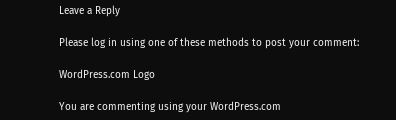Leave a Reply

Please log in using one of these methods to post your comment:

WordPress.com Logo

You are commenting using your WordPress.com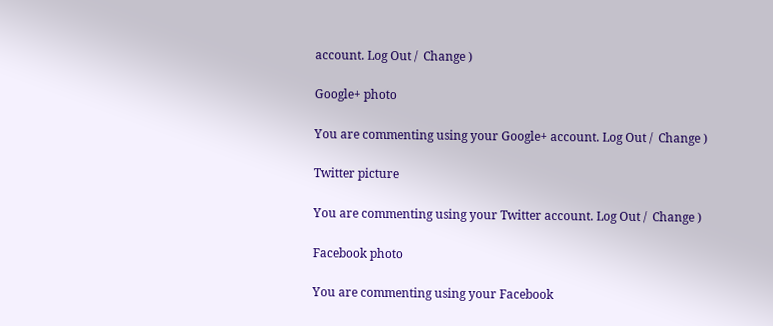account. Log Out /  Change )

Google+ photo

You are commenting using your Google+ account. Log Out /  Change )

Twitter picture

You are commenting using your Twitter account. Log Out /  Change )

Facebook photo

You are commenting using your Facebook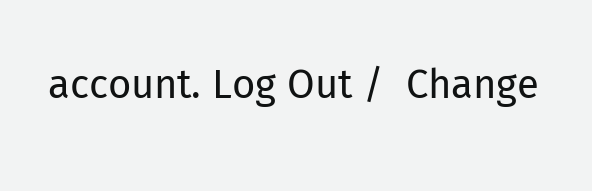account. Log Out /  Change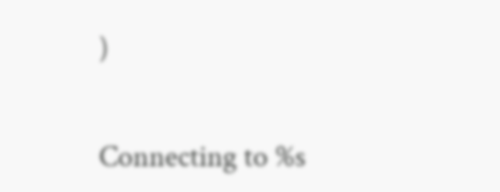)


Connecting to %s